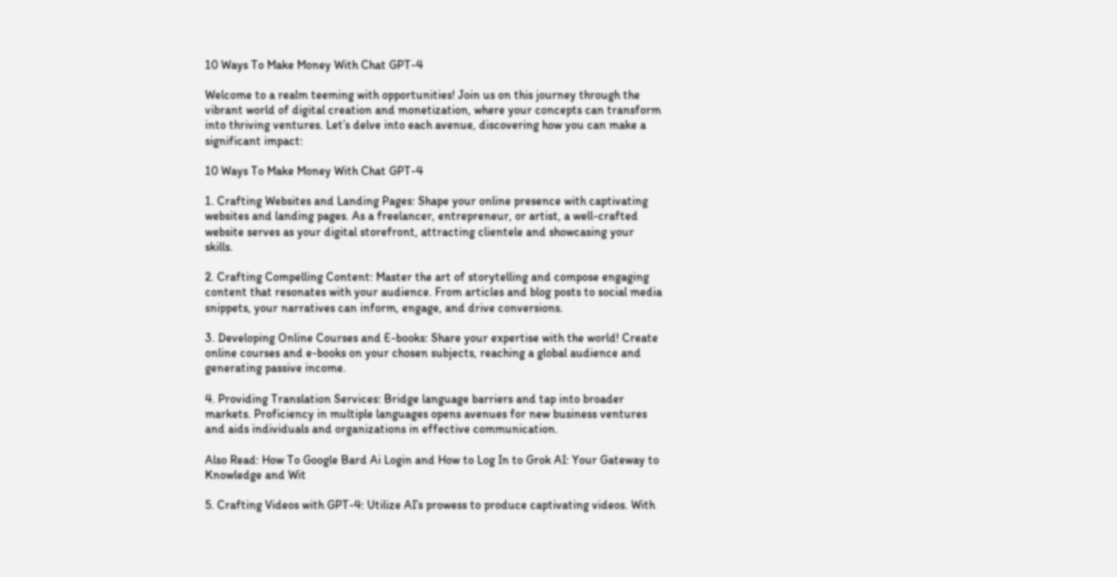10 Ways To Make Money With Chat GPT-4

Welcome to a realm teeming with opportunities! Join us on this journey through the vibrant world of digital creation and monetization, where your concepts can transform into thriving ventures. Let’s delve into each avenue, discovering how you can make a significant impact:

10 Ways To Make Money With Chat GPT-4

1. Crafting Websites and Landing Pages: Shape your online presence with captivating websites and landing pages. As a freelancer, entrepreneur, or artist, a well-crafted website serves as your digital storefront, attracting clientele and showcasing your skills.

2. Crafting Compelling Content: Master the art of storytelling and compose engaging content that resonates with your audience. From articles and blog posts to social media snippets, your narratives can inform, engage, and drive conversions.

3. Developing Online Courses and E-books: Share your expertise with the world! Create online courses and e-books on your chosen subjects, reaching a global audience and generating passive income.

4. Providing Translation Services: Bridge language barriers and tap into broader markets. Proficiency in multiple languages opens avenues for new business ventures and aids individuals and organizations in effective communication.

Also Read: How To Google Bard Ai Login and How to Log In to Grok AI: Your Gateway to Knowledge and Wit

5. Crafting Videos with GPT-4: Utilize AI’s prowess to produce captivating videos. With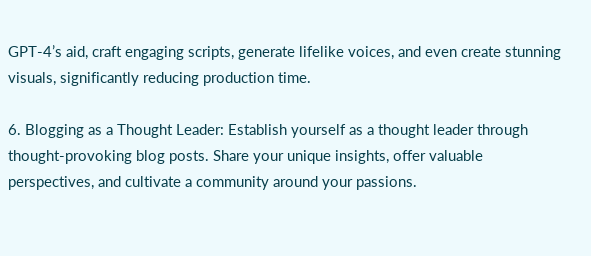GPT-4’s aid, craft engaging scripts, generate lifelike voices, and even create stunning visuals, significantly reducing production time.

6. Blogging as a Thought Leader: Establish yourself as a thought leader through thought-provoking blog posts. Share your unique insights, offer valuable perspectives, and cultivate a community around your passions.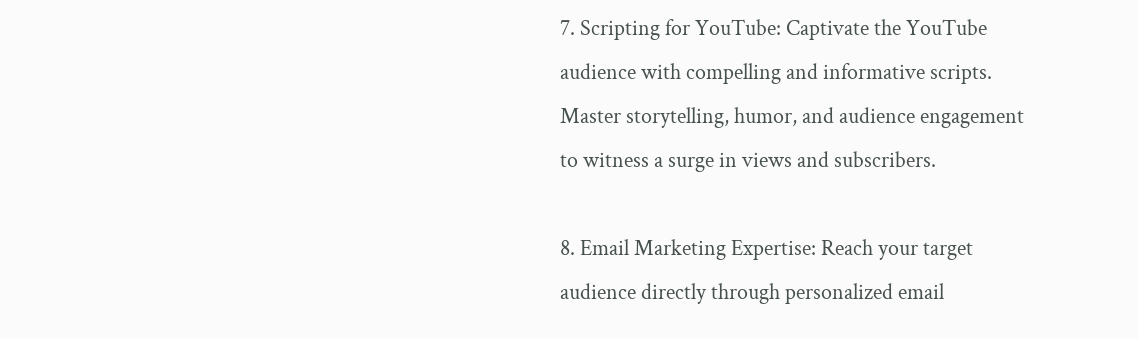7. Scripting for YouTube: Captivate the YouTube audience with compelling and informative scripts. Master storytelling, humor, and audience engagement to witness a surge in views and subscribers.

8. Email Marketing Expertise: Reach your target audience directly through personalized email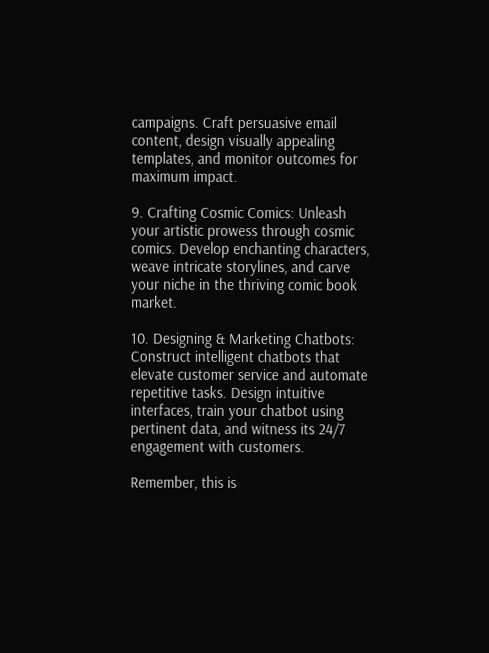campaigns. Craft persuasive email content, design visually appealing templates, and monitor outcomes for maximum impact.

9. Crafting Cosmic Comics: Unleash your artistic prowess through cosmic comics. Develop enchanting characters, weave intricate storylines, and carve your niche in the thriving comic book market.

10. Designing & Marketing Chatbots: Construct intelligent chatbots that elevate customer service and automate repetitive tasks. Design intuitive interfaces, train your chatbot using pertinent data, and witness its 24/7 engagement with customers.

Remember, this is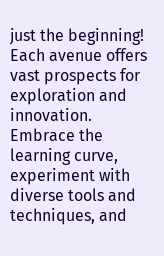just the beginning! Each avenue offers vast prospects for exploration and innovation. Embrace the learning curve, experiment with diverse tools and techniques, and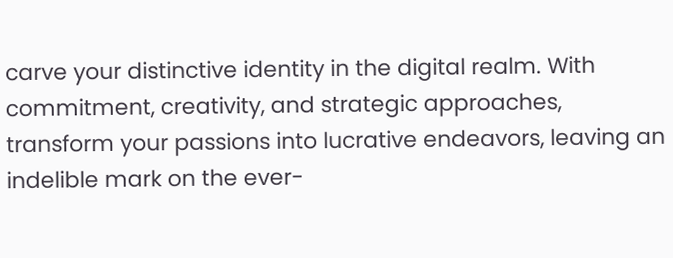carve your distinctive identity in the digital realm. With commitment, creativity, and strategic approaches, transform your passions into lucrative endeavors, leaving an indelible mark on the ever-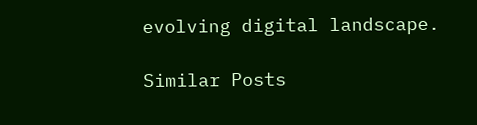evolving digital landscape.

Similar Posts